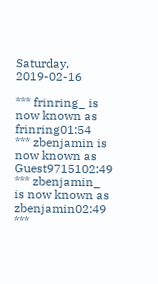Saturday, 2019-02-16

*** frinring_ is now known as frinring01:54
*** zbenjamin is now known as Guest9715102:49
*** zbenjamin_ is now known as zbenjamin02:49
***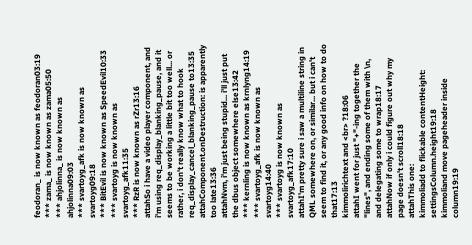feodoran_ is now known as feodoran03:19
*** zama_ is now known as zama05:50
*** ahjolinna_ is now known as ahjolinna09:03
*** svartoyg_afk is now known as svartoyg09:18
*** BitEvil is now known as SpeedEvil10:33
*** svartoyg is now known as svartoyg_afk11:35
*** RzR is now known as rZr13:16
attahSo i have a video player component, and i'm using req_display_blanking_pause, and it seems to be working a little bit too well... or rather, i don't really know what to hook req_display_cancel_blanking_pause to13:35
attahComponent.onDestruction: is apparently too late13:36
attahNvm, i'm just being stupid... i'll just put the dbus object somewhere else13:42
*** kernling is now known as krnlyng14:19
*** svartoyg_afk is now known as svartoyg14:40
*** svartoyg is now known as svartoyg_afk17:10
attahI'm pretty sure i saw a multiline string in QML somewhere on, or similar... but i can't seem to find it, or any good info on how to do that17:13
kimmolirichtext and <br> ?18:06
attahI went for just "+"-ing together the "lines", and ending some of them with \n, and delegating some to wrap18:17
attahNow if only i could figure out why my page doesn't scroll18:18
attahThis one:
kimmoliadd to flickable contentHeight: settingsColumn.height19:18
kimmoliand move pageheader inside column19:19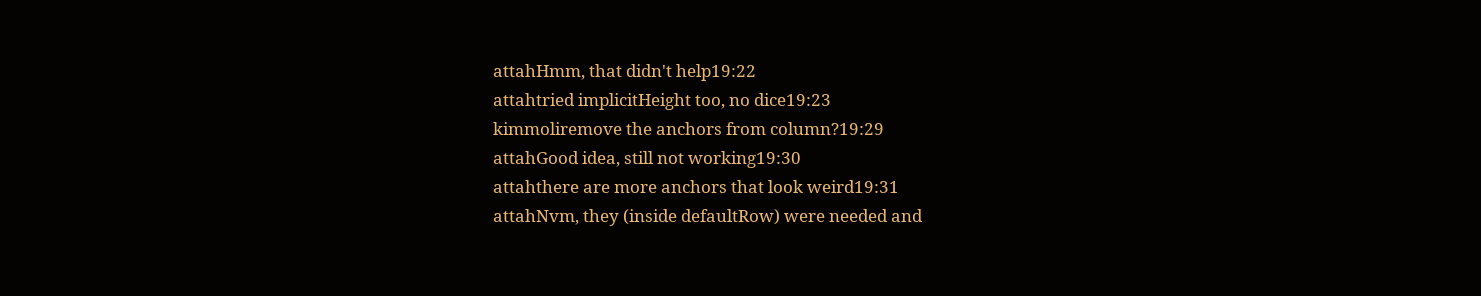attahHmm, that didn't help19:22
attahtried implicitHeight too, no dice19:23
kimmoliremove the anchors from column?19:29
attahGood idea, still not working19:30
attahthere are more anchors that look weird19:31
attahNvm, they (inside defaultRow) were needed and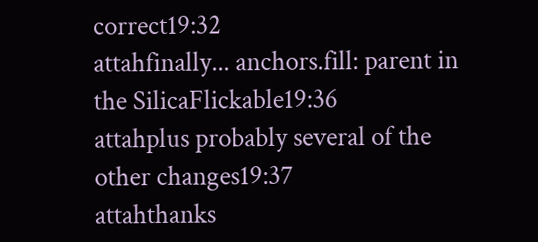correct19:32
attahfinally... anchors.fill: parent in the SilicaFlickable19:36
attahplus probably several of the other changes19:37
attahthanks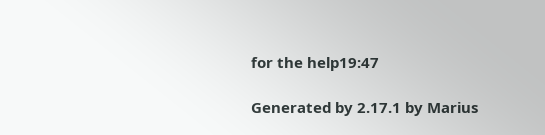for the help19:47

Generated by 2.17.1 by Marius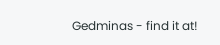Gedminas - find it at!